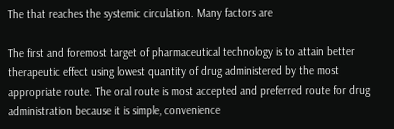The that reaches the systemic circulation. Many factors are

The first and foremost target of pharmaceutical technology is to attain better therapeutic effect using lowest quantity of drug administered by the most appropriate route. The oral route is most accepted and preferred route for drug administration because it is simple, convenience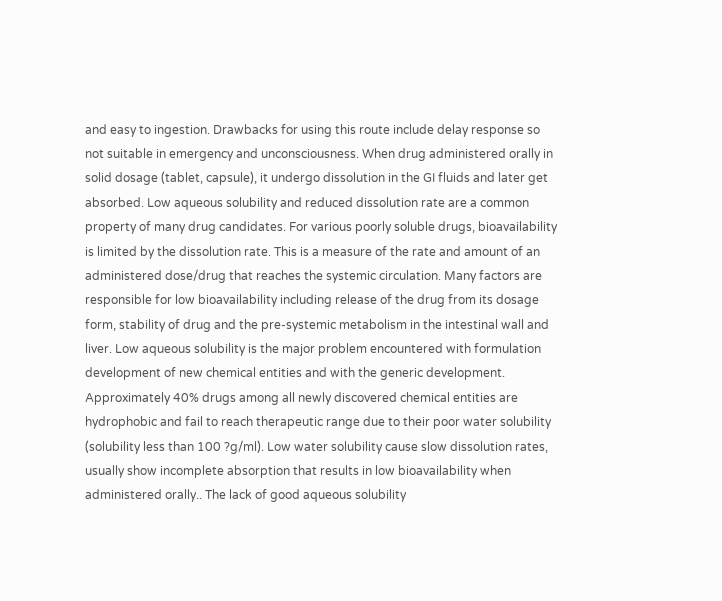and easy to ingestion. Drawbacks for using this route include delay response so not suitable in emergency and unconsciousness. When drug administered orally in solid dosage (tablet, capsule), it undergo dissolution in the GI fluids and later get absorbed. Low aqueous solubility and reduced dissolution rate are a common property of many drug candidates. For various poorly soluble drugs, bioavailability is limited by the dissolution rate. This is a measure of the rate and amount of an administered dose/drug that reaches the systemic circulation. Many factors are responsible for low bioavailability including release of the drug from its dosage form, stability of drug and the pre-systemic metabolism in the intestinal wall and liver. Low aqueous solubility is the major problem encountered with formulation development of new chemical entities and with the generic development. Approximately 40% drugs among all newly discovered chemical entities are hydrophobic and fail to reach therapeutic range due to their poor water solubility (solubility less than 100 ?g/ml). Low water solubility cause slow dissolution rates, usually show incomplete absorption that results in low bioavailability when administered orally.. The lack of good aqueous solubility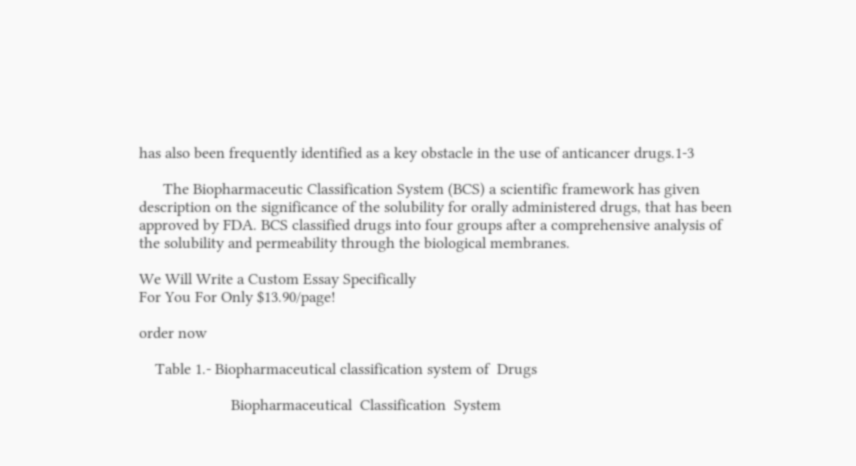has also been frequently identified as a key obstacle in the use of anticancer drugs.1-3

      The Biopharmaceutic Classification System (BCS) a scientific framework has given description on the significance of the solubility for orally administered drugs, that has been approved by FDA. BCS classified drugs into four groups after a comprehensive analysis of the solubility and permeability through the biological membranes.

We Will Write a Custom Essay Specifically
For You For Only $13.90/page!

order now

    Table 1.- Biopharmaceutical classification system of  Drugs

                       Biopharmaceutical  Classification  System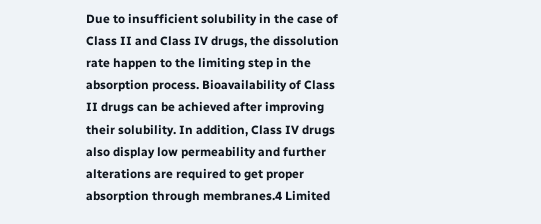Due to insufficient solubility in the case of Class II and Class IV drugs, the dissolution rate happen to the limiting step in the absorption process. Bioavailability of Class II drugs can be achieved after improving their solubility. In addition, Class IV drugs also display low permeability and further alterations are required to get proper absorption through membranes.4 Limited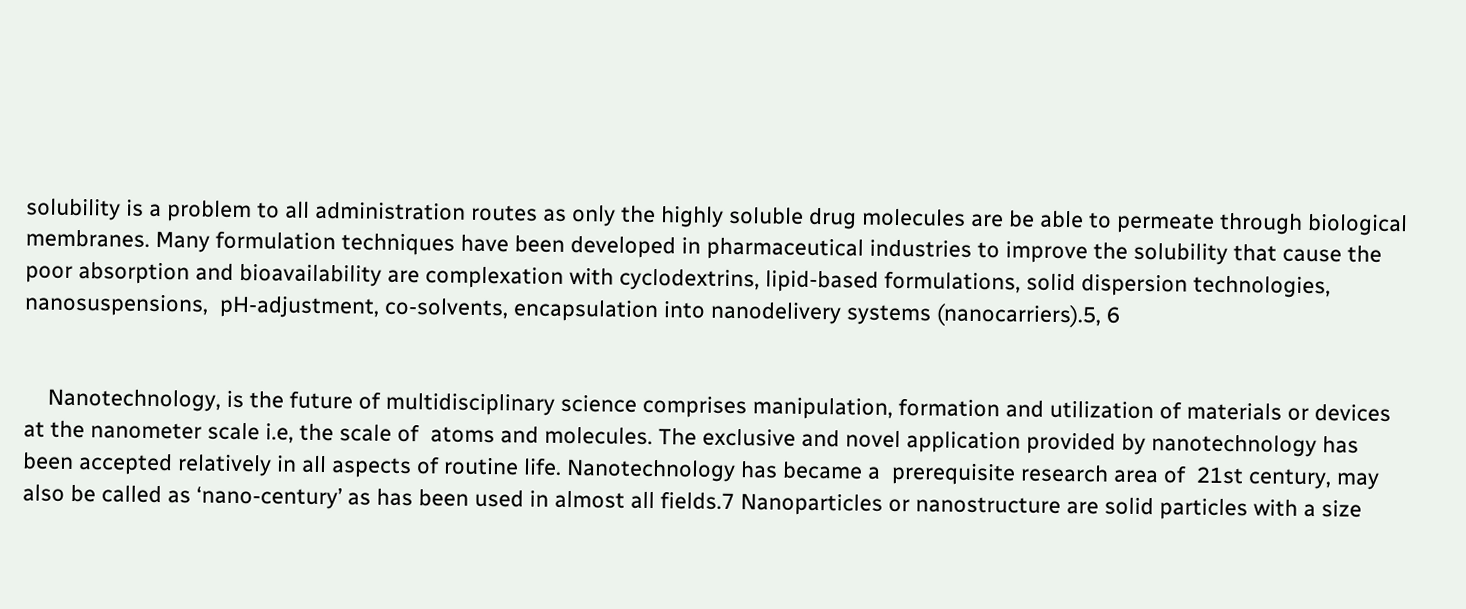solubility is a problem to all administration routes as only the highly soluble drug molecules are be able to permeate through biological membranes. Many formulation techniques have been developed in pharmaceutical industries to improve the solubility that cause the poor absorption and bioavailability are complexation with cyclodextrins, lipid-based formulations, solid dispersion technologies, nanosuspensions,  pH-adjustment, co-solvents, encapsulation into nanodelivery systems (nanocarriers).5, 6


    Nanotechnology, is the future of multidisciplinary science comprises manipulation, formation and utilization of materials or devices at the nanometer scale i.e, the scale of  atoms and molecules. The exclusive and novel application provided by nanotechnology has been accepted relatively in all aspects of routine life. Nanotechnology has became a  prerequisite research area of  21st century, may also be called as ‘nano-century’ as has been used in almost all fields.7 Nanoparticles or nanostructure are solid particles with a size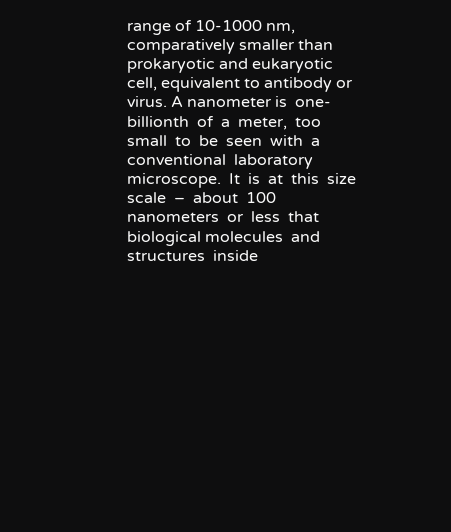range of 10-1000 nm, comparatively smaller than prokaryotic and eukaryotic cell, equivalent to antibody or virus. A nanometer is  one-billionth  of  a  meter,  too  small  to  be  seen  with  a  conventional  laboratory microscope.  It  is  at  this  size  scale  –  about  100  nanometers  or  less  that  biological molecules  and  structures  inside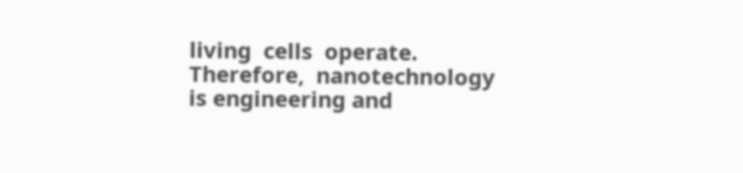living  cells  operate.  Therefore,  nanotechnology  is engineering and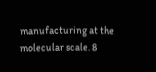manufacturing at the molecular scale. 8